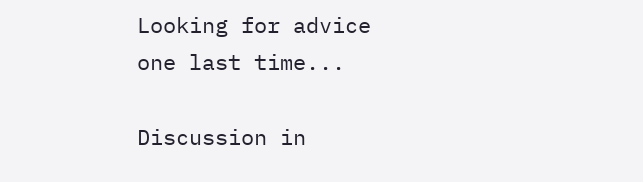Looking for advice one last time...

Discussion in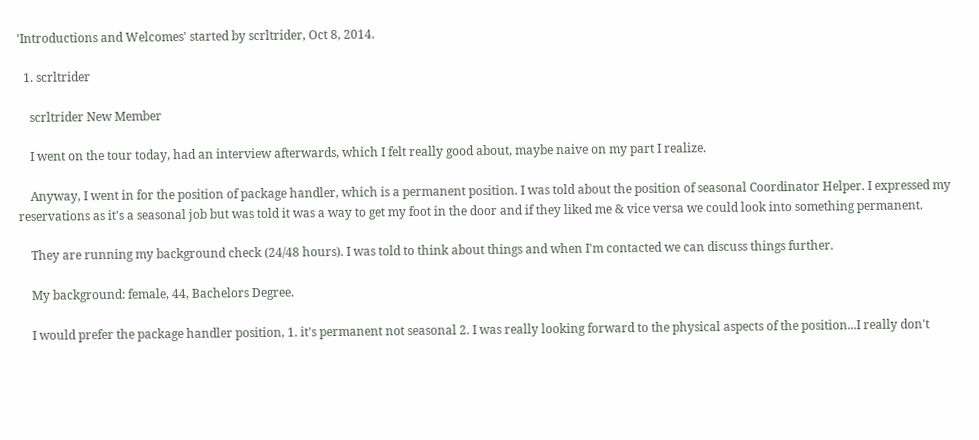'Introductions and Welcomes' started by scrltrider, Oct 8, 2014.

  1. scrltrider

    scrltrider New Member

    I went on the tour today, had an interview afterwards, which I felt really good about, maybe naive on my part I realize.

    Anyway, I went in for the position of package handler, which is a permanent position. I was told about the position of seasonal Coordinator Helper. I expressed my reservations as it's a seasonal job but was told it was a way to get my foot in the door and if they liked me & vice versa we could look into something permanent.

    They are running my background check (24/48 hours). I was told to think about things and when I'm contacted we can discuss things further.

    My background: female, 44, Bachelors Degree.

    I would prefer the package handler position, 1. it's permanent not seasonal 2. I was really looking forward to the physical aspects of the position...I really don't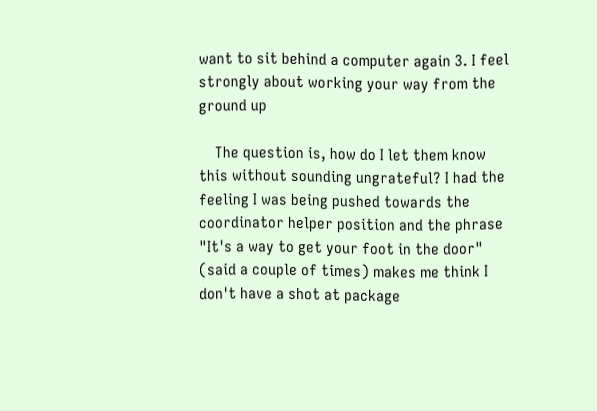want to sit behind a computer again 3. I feel strongly about working your way from the ground up

    The question is, how do I let them know this without sounding ungrateful? I had the feeling I was being pushed towards the coordinator helper position and the phrase "It's a way to get your foot in the door" (said a couple of times) makes me think I don't have a shot at package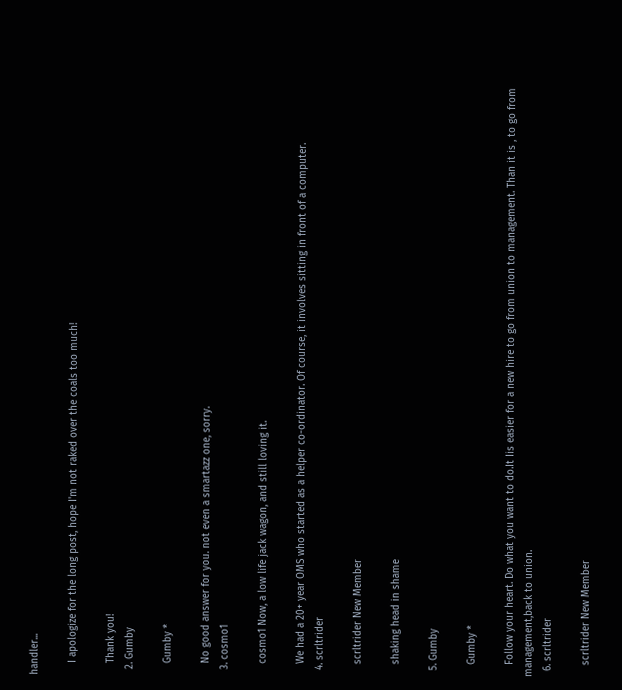handler...

    I apologize for the long post, hope I'm not raked over the coals too much!

    Thank you!
  2. Gumby

    Gumby *

    No good answer for you. not even a smartazz one, sorry.
  3. cosmo1

    cosmo1 Now, a low life jack wagon, and still loving it.

    We had a 20+ year OMS who started as a helper co-ordinator. Of course, it involves sitting in front of a computer.
  4. scrltrider

    scrltrider New Member

    shaking head in shame

  5. Gumby

    Gumby *

    Follow your heart. Do what you want to do.It Iis easier for a new hire to go from union to management. Than it is , to go from management,back to union.
  6. scrltrider

    scrltrider New Member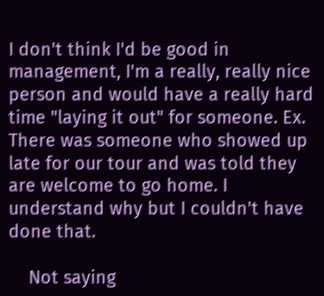I don't think I'd be good in management, I'm a really, really nice person and would have a really hard time "laying it out" for someone. Ex. There was someone who showed up late for our tour and was told they are welcome to go home. I understand why but I couldn't have done that.

    Not saying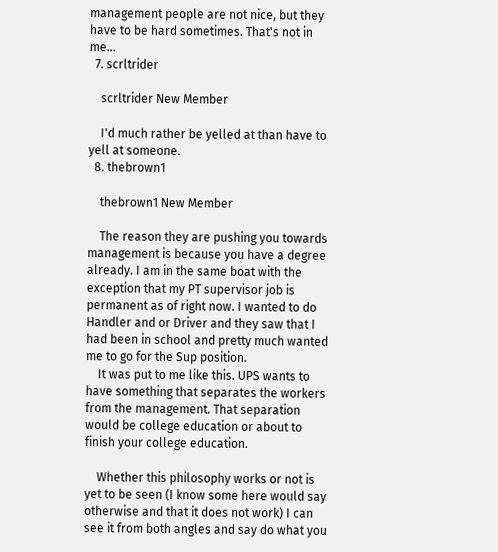management people are not nice, but they have to be hard sometimes. That's not in me...
  7. scrltrider

    scrltrider New Member

    I'd much rather be yelled at than have to yell at someone.
  8. thebrown1

    thebrown1 New Member

    The reason they are pushing you towards management is because you have a degree already. I am in the same boat with the exception that my PT supervisor job is permanent as of right now. I wanted to do Handler and or Driver and they saw that I had been in school and pretty much wanted me to go for the Sup position.
    It was put to me like this. UPS wants to have something that separates the workers from the management. That separation would be college education or about to finish your college education.

    Whether this philosophy works or not is yet to be seen (I know some here would say otherwise and that it does not work) I can see it from both angles and say do what you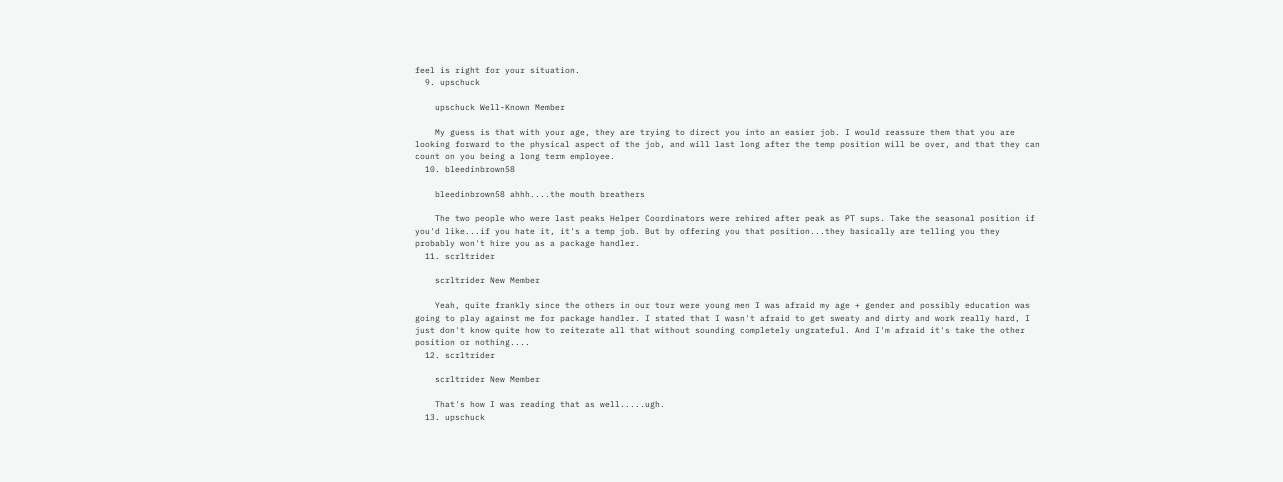feel is right for your situation.
  9. upschuck

    upschuck Well-Known Member

    My guess is that with your age, they are trying to direct you into an easier job. I would reassure them that you are looking forward to the physical aspect of the job, and will last long after the temp position will be over, and that they can count on you being a long term employee.
  10. bleedinbrown58

    bleedinbrown58 ahhh....the mouth breathers

    The two people who were last peaks Helper Coordinators were rehired after peak as PT sups. Take the seasonal position if you'd like...if you hate it, it's a temp job. But by offering you that position...they basically are telling you they probably won't hire you as a package handler.
  11. scrltrider

    scrltrider New Member

    Yeah, quite frankly since the others in our tour were young men I was afraid my age + gender and possibly education was going to play against me for package handler. I stated that I wasn't afraid to get sweaty and dirty and work really hard, I just don't know quite how to reiterate all that without sounding completely ungrateful. And I'm afraid it's take the other position or nothing....
  12. scrltrider

    scrltrider New Member

    That's how I was reading that as well.....ugh.
  13. upschuck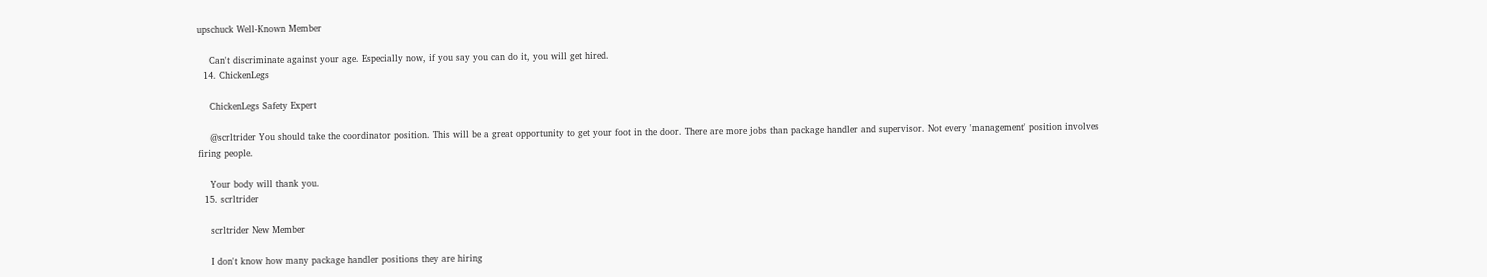upschuck Well-Known Member

    Can't discriminate against your age. Especially now, if you say you can do it, you will get hired.
  14. ChickenLegs

    ChickenLegs Safety Expert

    @scrltrider You should take the coordinator position. This will be a great opportunity to get your foot in the door. There are more jobs than package handler and supervisor. Not every 'management' position involves firing people.

    Your body will thank you.
  15. scrltrider

    scrltrider New Member

    I don't know how many package handler positions they are hiring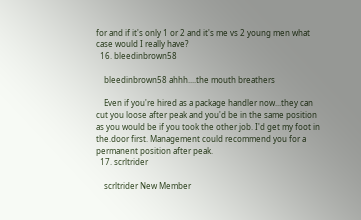for and if it's only 1 or 2 and it's me vs 2 young men what case would I really have?
  16. bleedinbrown58

    bleedinbrown58 ahhh....the mouth breathers

    Even if you're hired as a package handler now...they can cut you loose after peak and you'd be in the same position as you would be if you took the other job. I'd get my foot in the.door first. Management could recommend you for a permanent position after peak.
  17. scrltrider

    scrltrider New Member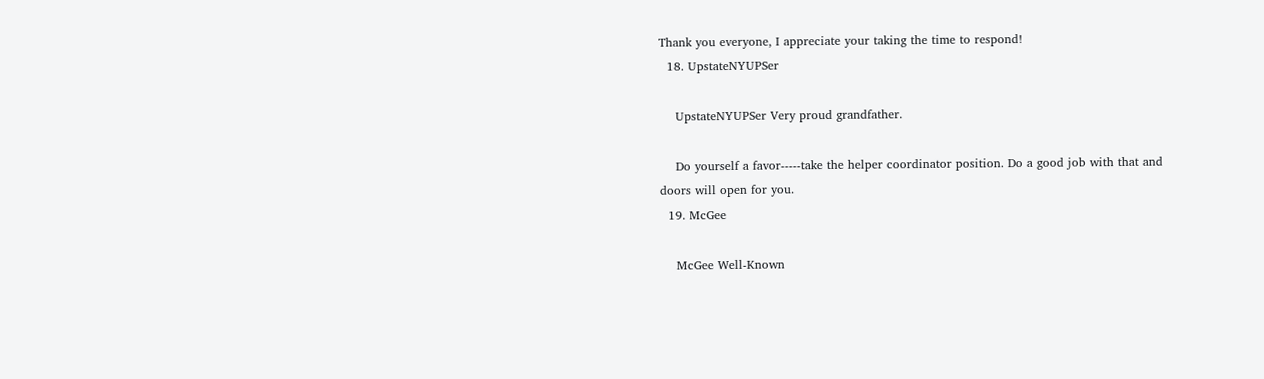Thank you everyone, I appreciate your taking the time to respond!
  18. UpstateNYUPSer

    UpstateNYUPSer Very proud grandfather.

    Do yourself a favor-----take the helper coordinator position. Do a good job with that and doors will open for you.
  19. McGee

    McGee Well-Known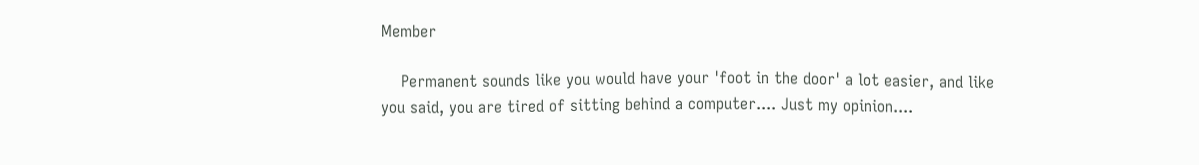Member

    Permanent sounds like you would have your 'foot in the door' a lot easier, and like you said, you are tired of sitting behind a computer.... Just my opinion....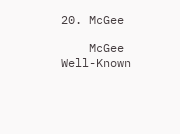20. McGee

    McGee Well-Known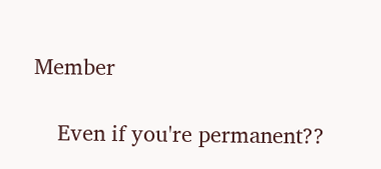Member

    Even if you're permanent??